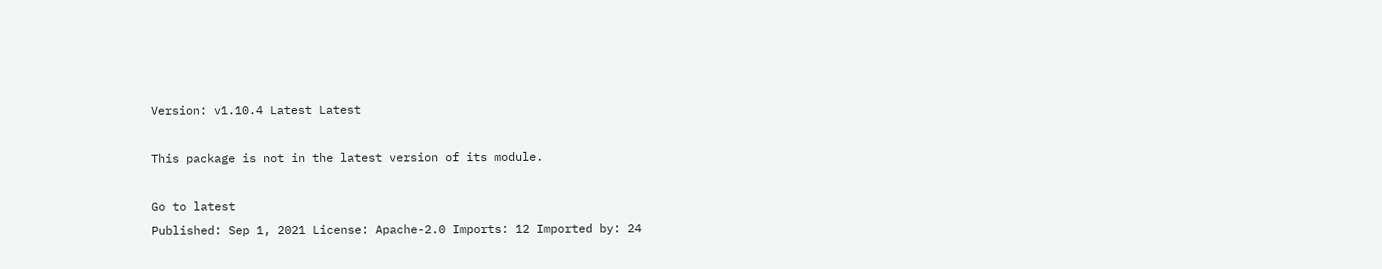Version: v1.10.4 Latest Latest

This package is not in the latest version of its module.

Go to latest
Published: Sep 1, 2021 License: Apache-2.0 Imports: 12 Imported by: 24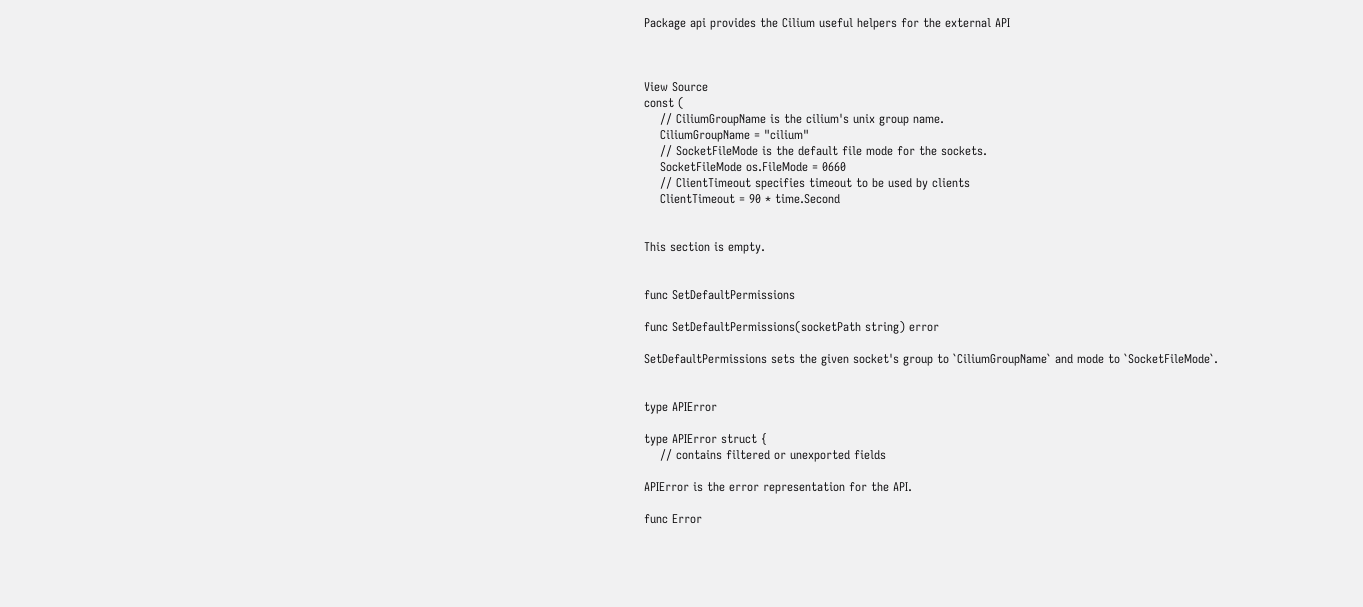Package api provides the Cilium useful helpers for the external API



View Source
const (
    // CiliumGroupName is the cilium's unix group name.
    CiliumGroupName = "cilium"
    // SocketFileMode is the default file mode for the sockets.
    SocketFileMode os.FileMode = 0660
    // ClientTimeout specifies timeout to be used by clients
    ClientTimeout = 90 * time.Second


This section is empty.


func SetDefaultPermissions

func SetDefaultPermissions(socketPath string) error

SetDefaultPermissions sets the given socket's group to `CiliumGroupName` and mode to `SocketFileMode`.


type APIError

type APIError struct {
    // contains filtered or unexported fields

APIError is the error representation for the API.

func Error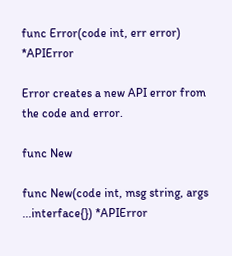func Error(code int, err error) *APIError

Error creates a new API error from the code and error.

func New

func New(code int, msg string, args ...interface{}) *APIError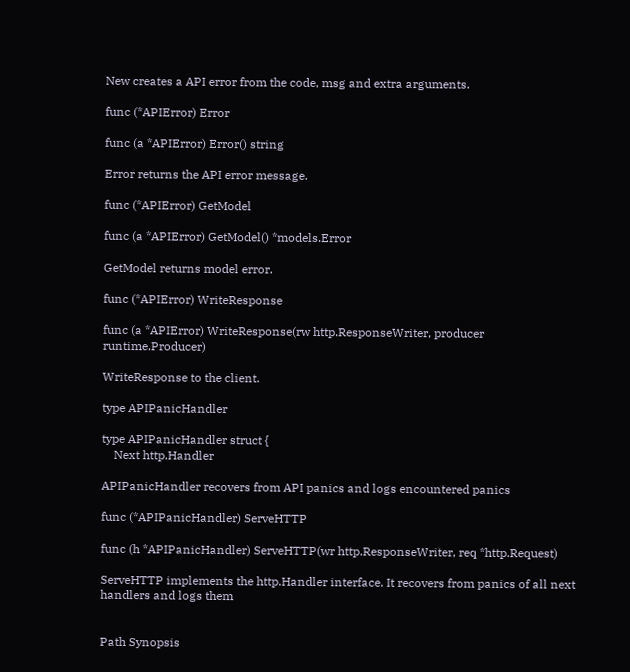New creates a API error from the code, msg and extra arguments.

func (*APIError) Error

func (a *APIError) Error() string

Error returns the API error message.

func (*APIError) GetModel

func (a *APIError) GetModel() *models.Error

GetModel returns model error.

func (*APIError) WriteResponse

func (a *APIError) WriteResponse(rw http.ResponseWriter, producer runtime.Producer)

WriteResponse to the client.

type APIPanicHandler

type APIPanicHandler struct {
    Next http.Handler

APIPanicHandler recovers from API panics and logs encountered panics

func (*APIPanicHandler) ServeHTTP

func (h *APIPanicHandler) ServeHTTP(wr http.ResponseWriter, req *http.Request)

ServeHTTP implements the http.Handler interface. It recovers from panics of all next handlers and logs them


Path Synopsis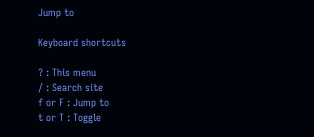Jump to

Keyboard shortcuts

? : This menu
/ : Search site
f or F : Jump to
t or T : Toggle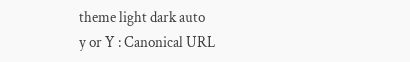theme light dark auto
y or Y : Canonical URL